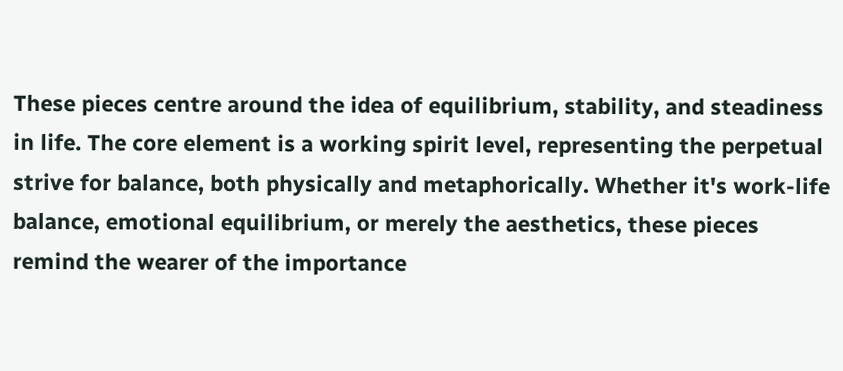These pieces centre around the idea of equilibrium, stability, and steadiness in life. The core element is a working spirit level, representing the perpetual strive for balance, both physically and metaphorically. Whether it's work-life balance, emotional equilibrium, or merely the aesthetics, these pieces remind the wearer of the importance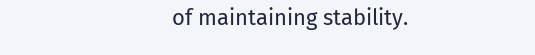of maintaining stability.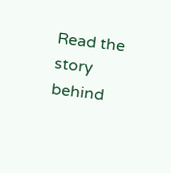Read the story behind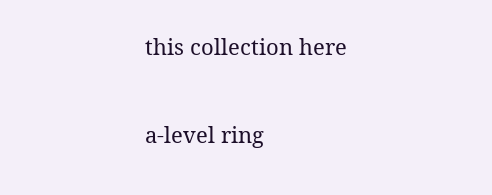this collection here

a-level ring